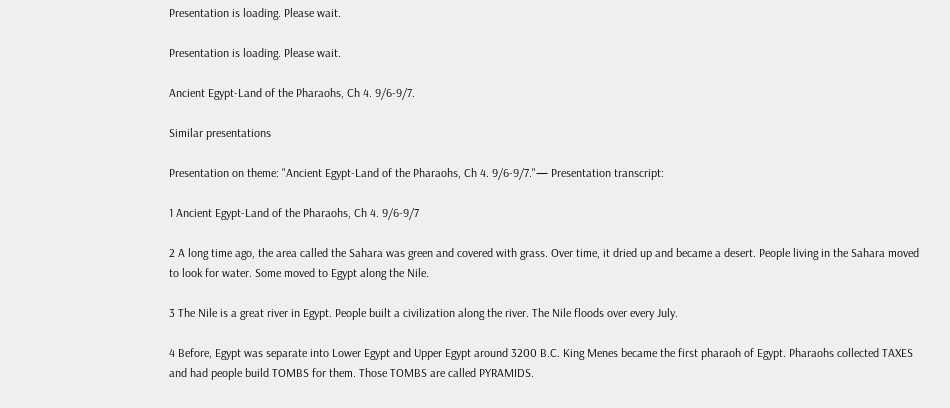Presentation is loading. Please wait.

Presentation is loading. Please wait.

Ancient Egypt-Land of the Pharaohs, Ch 4. 9/6-9/7.

Similar presentations

Presentation on theme: "Ancient Egypt-Land of the Pharaohs, Ch 4. 9/6-9/7."— Presentation transcript:

1 Ancient Egypt-Land of the Pharaohs, Ch 4. 9/6-9/7

2 A long time ago, the area called the Sahara was green and covered with grass. Over time, it dried up and became a desert. People living in the Sahara moved to look for water. Some moved to Egypt along the Nile.

3 The Nile is a great river in Egypt. People built a civilization along the river. The Nile floods over every July.

4 Before, Egypt was separate into Lower Egypt and Upper Egypt around 3200 B.C. King Menes became the first pharaoh of Egypt. Pharaohs collected TAXES and had people build TOMBS for them. Those TOMBS are called PYRAMIDS.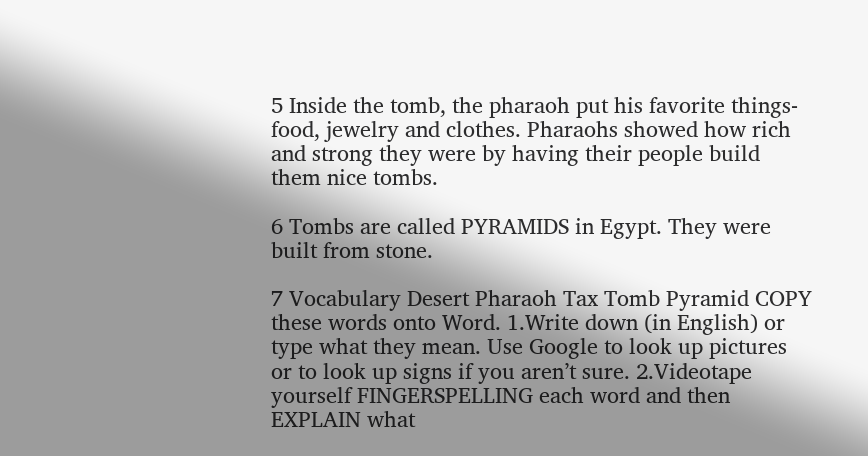5 Inside the tomb, the pharaoh put his favorite things-food, jewelry and clothes. Pharaohs showed how rich and strong they were by having their people build them nice tombs.

6 Tombs are called PYRAMIDS in Egypt. They were built from stone.

7 Vocabulary Desert Pharaoh Tax Tomb Pyramid COPY these words onto Word. 1.Write down (in English) or type what they mean. Use Google to look up pictures or to look up signs if you aren’t sure. 2.Videotape yourself FINGERSPELLING each word and then EXPLAIN what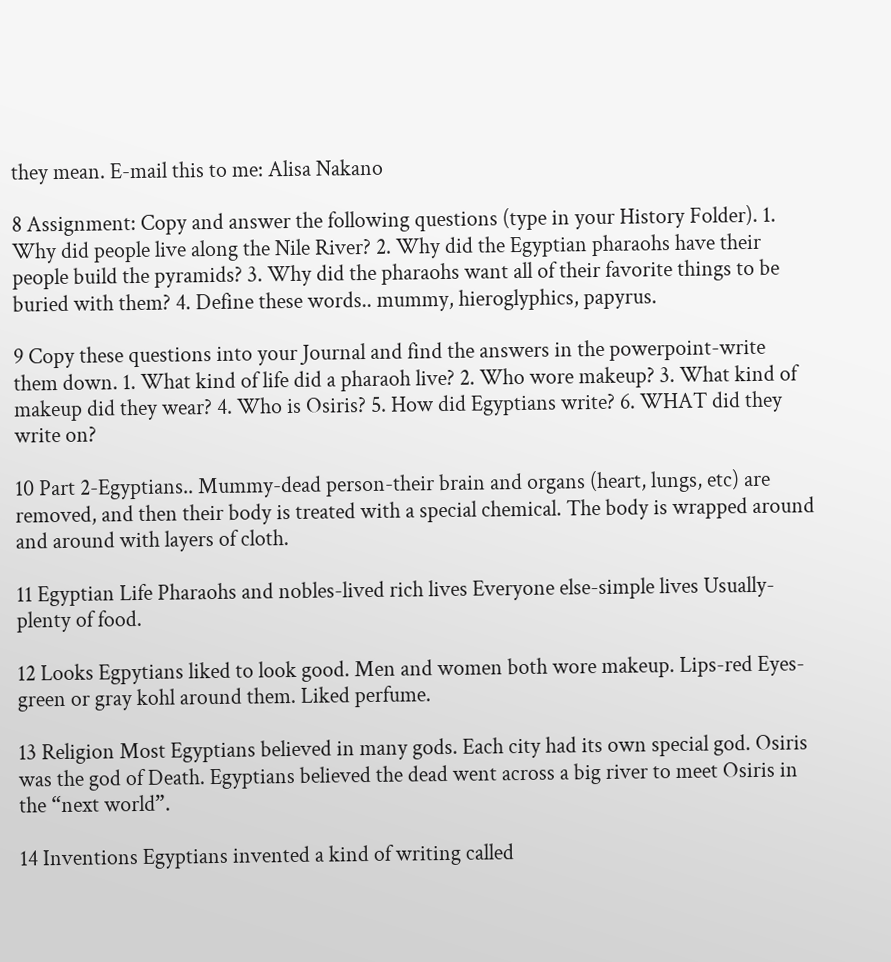they mean. E-mail this to me: Alisa Nakano

8 Assignment: Copy and answer the following questions (type in your History Folder). 1. Why did people live along the Nile River? 2. Why did the Egyptian pharaohs have their people build the pyramids? 3. Why did the pharaohs want all of their favorite things to be buried with them? 4. Define these words.. mummy, hieroglyphics, papyrus.

9 Copy these questions into your Journal and find the answers in the powerpoint-write them down. 1. What kind of life did a pharaoh live? 2. Who wore makeup? 3. What kind of makeup did they wear? 4. Who is Osiris? 5. How did Egyptians write? 6. WHAT did they write on?

10 Part 2-Egyptians.. Mummy-dead person-their brain and organs (heart, lungs, etc) are removed, and then their body is treated with a special chemical. The body is wrapped around and around with layers of cloth.

11 Egyptian Life Pharaohs and nobles-lived rich lives Everyone else-simple lives Usually-plenty of food.

12 Looks Egpytians liked to look good. Men and women both wore makeup. Lips-red Eyes-green or gray kohl around them. Liked perfume.

13 Religion Most Egyptians believed in many gods. Each city had its own special god. Osiris was the god of Death. Egyptians believed the dead went across a big river to meet Osiris in the “next world”.

14 Inventions Egyptians invented a kind of writing called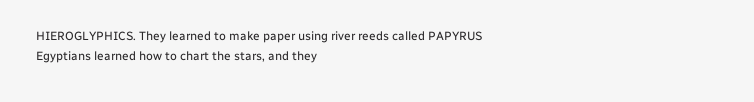HIEROGLYPHICS. They learned to make paper using river reeds called PAPYRUS Egyptians learned how to chart the stars, and they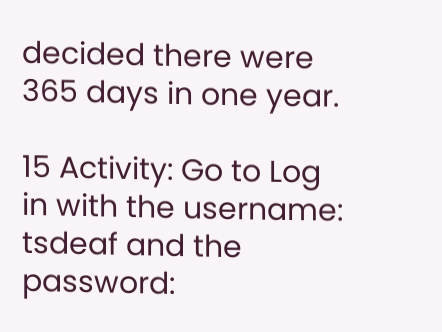decided there were 365 days in one year.

15 Activity: Go to Log in with the username: tsdeaf and the password: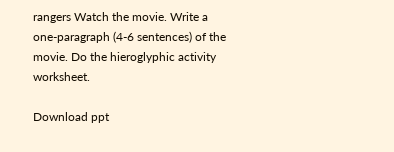rangers Watch the movie. Write a one-paragraph (4-6 sentences) of the movie. Do the hieroglyphic activity worksheet.

Download ppt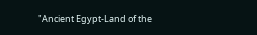"Ancient Egypt-Land of the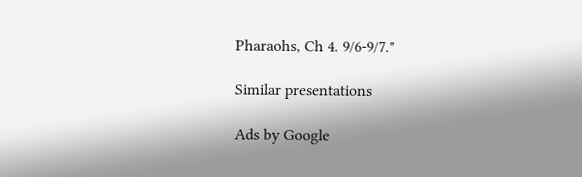Pharaohs, Ch 4. 9/6-9/7."

Similar presentations

Ads by Google